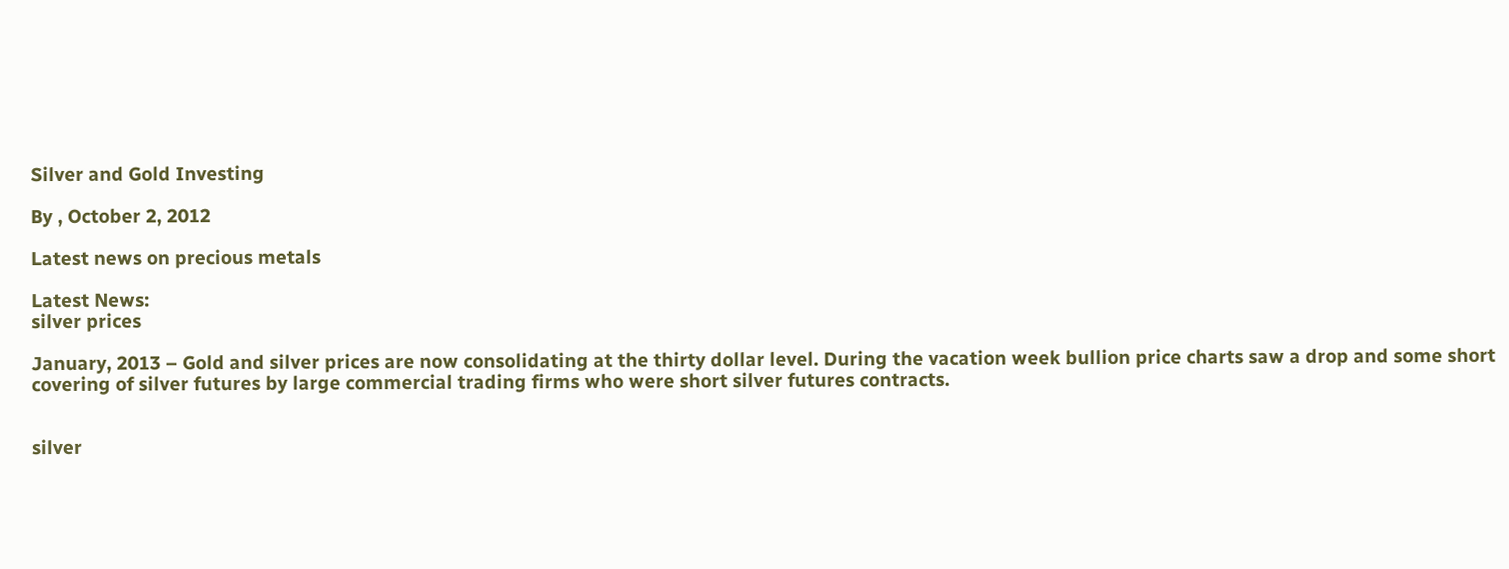Silver and Gold Investing

By , October 2, 2012

Latest news on precious metals

Latest News:
silver prices

January, 2013 – Gold and silver prices are now consolidating at the thirty dollar level. During the vacation week bullion price charts saw a drop and some short covering of silver futures by large commercial trading firms who were short silver futures contracts.


silver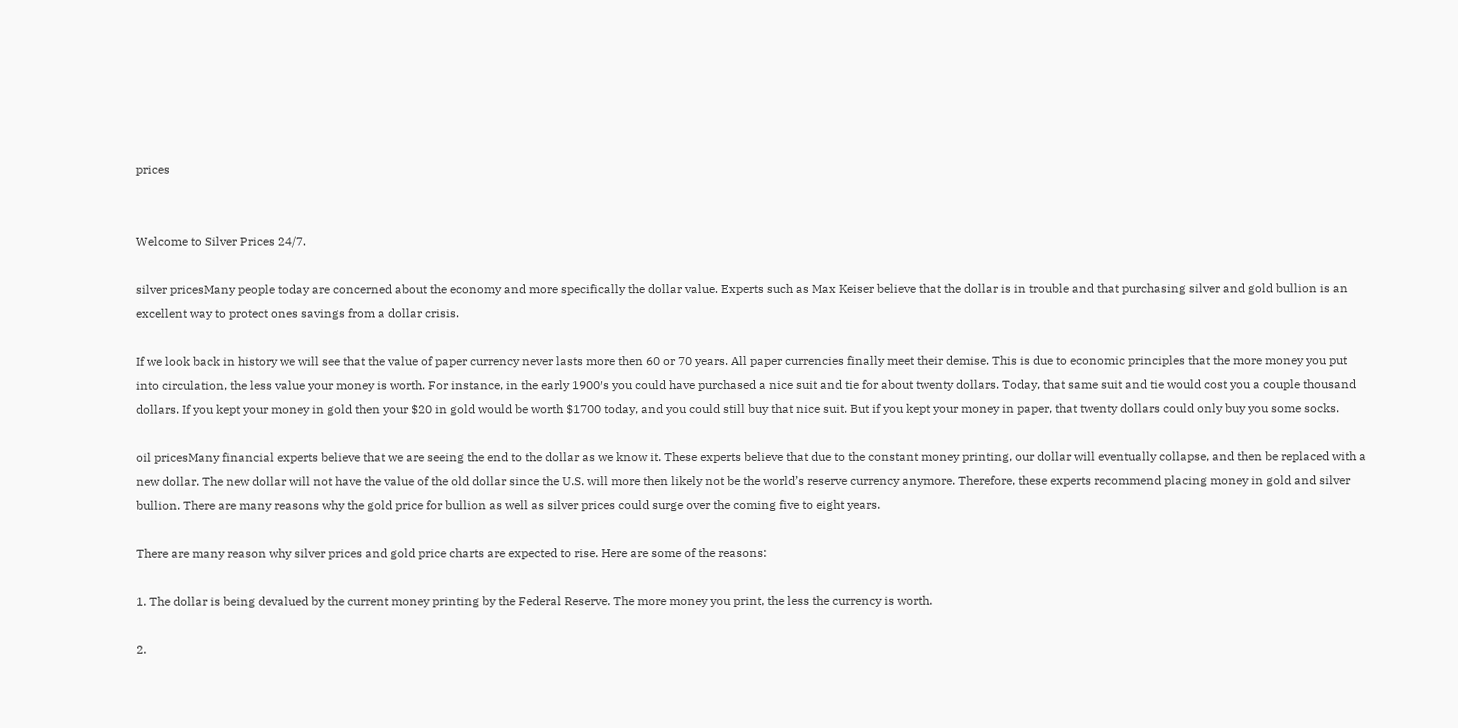prices


Welcome to Silver Prices 24/7.

silver pricesMany people today are concerned about the economy and more specifically the dollar value. Experts such as Max Keiser believe that the dollar is in trouble and that purchasing silver and gold bullion is an excellent way to protect ones savings from a dollar crisis.

If we look back in history we will see that the value of paper currency never lasts more then 60 or 70 years. All paper currencies finally meet their demise. This is due to economic principles that the more money you put into circulation, the less value your money is worth. For instance, in the early 1900′s you could have purchased a nice suit and tie for about twenty dollars. Today, that same suit and tie would cost you a couple thousand dollars. If you kept your money in gold then your $20 in gold would be worth $1700 today, and you could still buy that nice suit. But if you kept your money in paper, that twenty dollars could only buy you some socks.

oil pricesMany financial experts believe that we are seeing the end to the dollar as we know it. These experts believe that due to the constant money printing, our dollar will eventually collapse, and then be replaced with a new dollar. The new dollar will not have the value of the old dollar since the U.S. will more then likely not be the world’s reserve currency anymore. Therefore, these experts recommend placing money in gold and silver bullion. There are many reasons why the gold price for bullion as well as silver prices could surge over the coming five to eight years.

There are many reason why silver prices and gold price charts are expected to rise. Here are some of the reasons:

1. The dollar is being devalued by the current money printing by the Federal Reserve. The more money you print, the less the currency is worth.

2.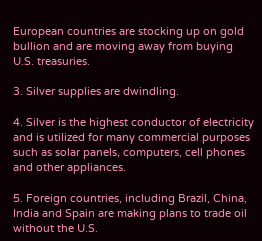European countries are stocking up on gold bullion and are moving away from buying U.S. treasuries.

3. Silver supplies are dwindling.

4. Silver is the highest conductor of electricity and is utilized for many commercial purposes such as solar panels, computers, cell phones and other appliances.

5. Foreign countries, including Brazil, China, India and Spain are making plans to trade oil without the U.S.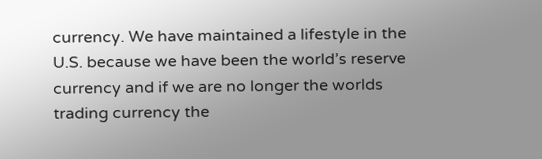currency. We have maintained a lifestyle in the U.S. because we have been the world’s reserve currency and if we are no longer the worlds trading currency the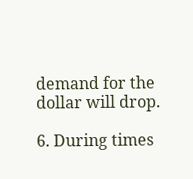demand for the dollar will drop.

6. During times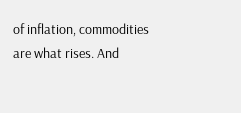of inflation, commodities are what rises. And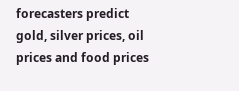forecasters predict gold, silver prices, oil prices and food prices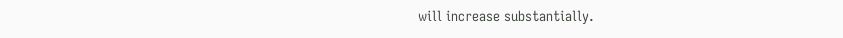will increase substantially.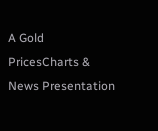A Gold PricesCharts & News Presentation